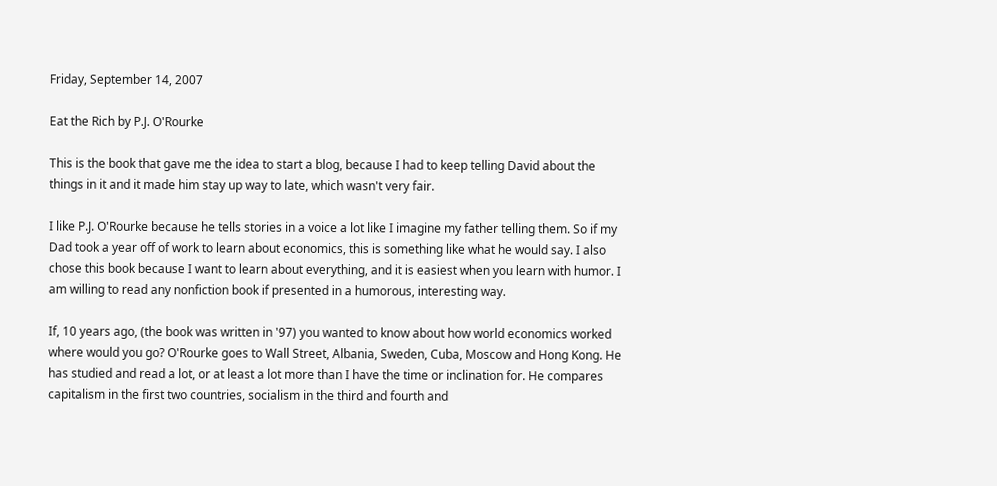Friday, September 14, 2007

Eat the Rich by P.J. O'Rourke

This is the book that gave me the idea to start a blog, because I had to keep telling David about the things in it and it made him stay up way to late, which wasn't very fair.

I like P.J. O'Rourke because he tells stories in a voice a lot like I imagine my father telling them. So if my Dad took a year off of work to learn about economics, this is something like what he would say. I also chose this book because I want to learn about everything, and it is easiest when you learn with humor. I am willing to read any nonfiction book if presented in a humorous, interesting way.

If, 10 years ago, (the book was written in '97) you wanted to know about how world economics worked where would you go? O'Rourke goes to Wall Street, Albania, Sweden, Cuba, Moscow and Hong Kong. He has studied and read a lot, or at least a lot more than I have the time or inclination for. He compares capitalism in the first two countries, socialism in the third and fourth and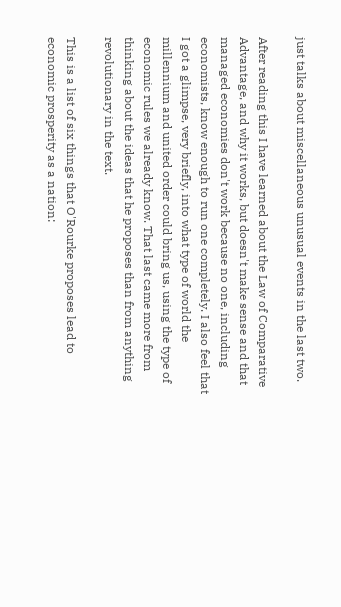just talks about miscellaneous unusual events in the last two.

After reading this I have learned about the Law of Comparative Advantage, and why it works, but doesn't make sense and that managed economies don't work because no one, including economists, know enough to run one completely. I also feel that I got a glimpse, very briefly, into what type of world the millennium and united order could bring us, using the type of economic rules we already know. That last came more from thinking about the ideas that he proposes than from anything revolutionary in the text.

This is a list of six things that O'Rourke proposes lead to economic prosperity as a nation: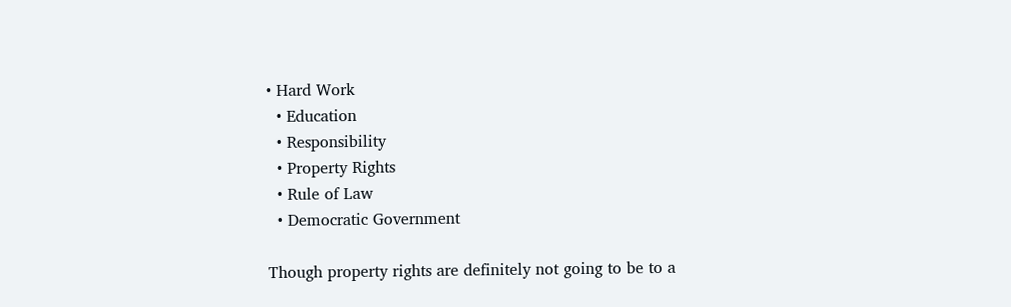• Hard Work
  • Education
  • Responsibility
  • Property Rights
  • Rule of Law
  • Democratic Government

Though property rights are definitely not going to be to a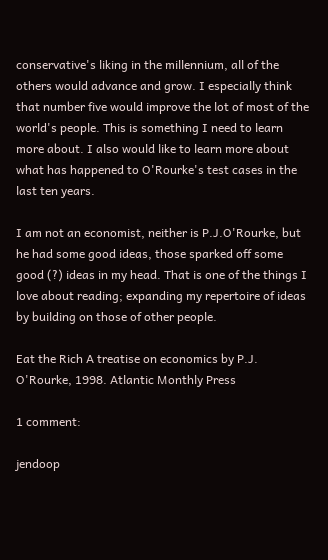conservative's liking in the millennium, all of the others would advance and grow. I especially think that number five would improve the lot of most of the world's people. This is something I need to learn more about. I also would like to learn more about what has happened to O'Rourke's test cases in the last ten years.

I am not an economist, neither is P.J.O'Rourke, but he had some good ideas, those sparked off some good (?) ideas in my head. That is one of the things I love about reading; expanding my repertoire of ideas by building on those of other people.

Eat the Rich A treatise on economics by P.J. O'Rourke, 1998. Atlantic Monthly Press

1 comment:

jendoop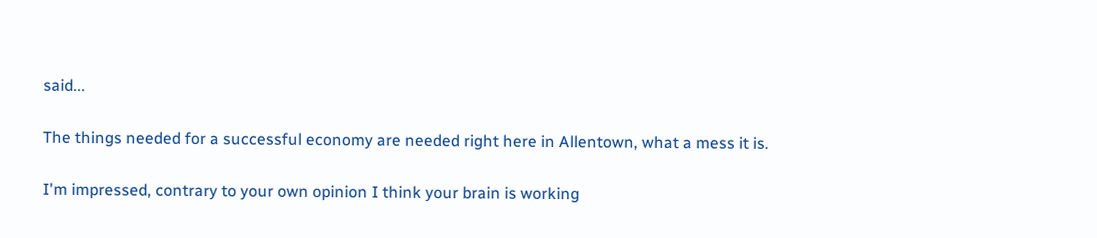said...

The things needed for a successful economy are needed right here in Allentown, what a mess it is.

I'm impressed, contrary to your own opinion I think your brain is working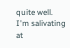quite well. I'm salivating at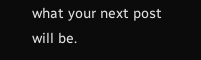what your next post will be.